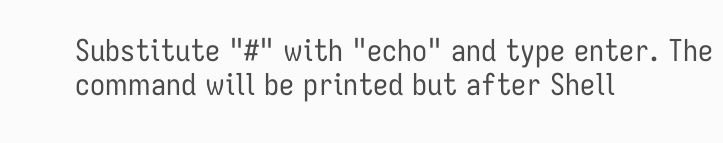Substitute "#" with "echo" and type enter. The command will be printed but after Shell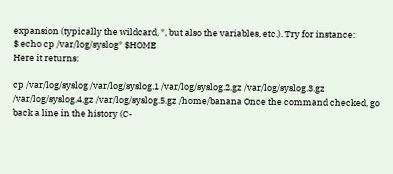expansion (typically the wildcard, *, but also the variables, etc.). Try for instance:
$ echo cp /var/log/syslog* $HOME
Here it returns:

cp /var/log/syslog /var/log/syslog.1 /var/log/syslog.2.gz /var/log/syslog.3.gz /var/log/syslog.4.gz /var/log/syslog.5.gz /home/banana Once the command checked, go back a line in the history (C-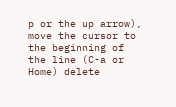p or the up arrow), move the cursor to the beginning of the line (C-a or Home) delete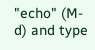"echo" (M-d) and type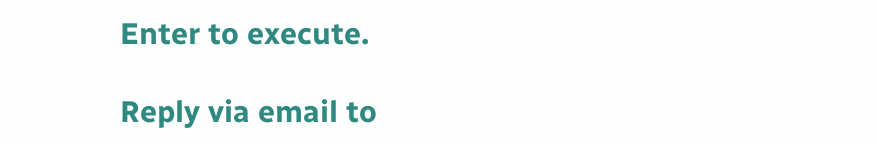Enter to execute.

Reply via email to